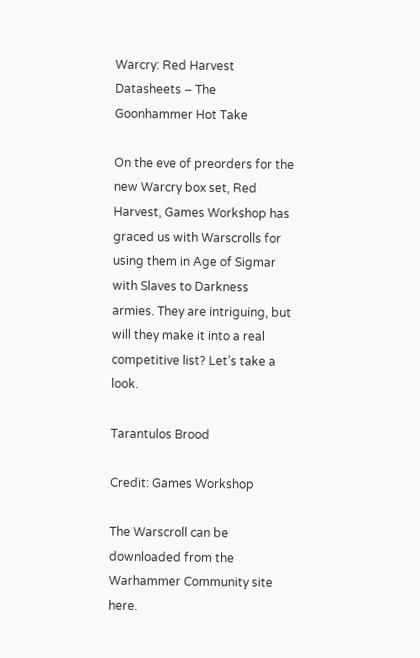Warcry: Red Harvest Datasheets – The Goonhammer Hot Take

On the eve of preorders for the new Warcry box set, Red Harvest, Games Workshop has graced us with Warscrolls for using them in Age of Sigmar with Slaves to Darkness armies. They are intriguing, but will they make it into a real competitive list? Let’s take a look.

Tarantulos Brood

Credit: Games Workshop

The Warscroll can be downloaded from the Warhammer Community site here.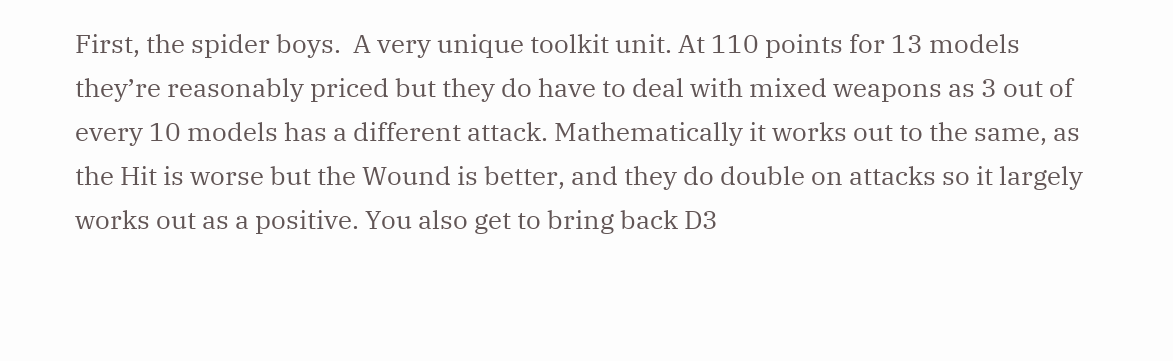First, the spider boys.  A very unique toolkit unit. At 110 points for 13 models they’re reasonably priced but they do have to deal with mixed weapons as 3 out of every 10 models has a different attack. Mathematically it works out to the same, as the Hit is worse but the Wound is better, and they do double on attacks so it largely works out as a positive. You also get to bring back D3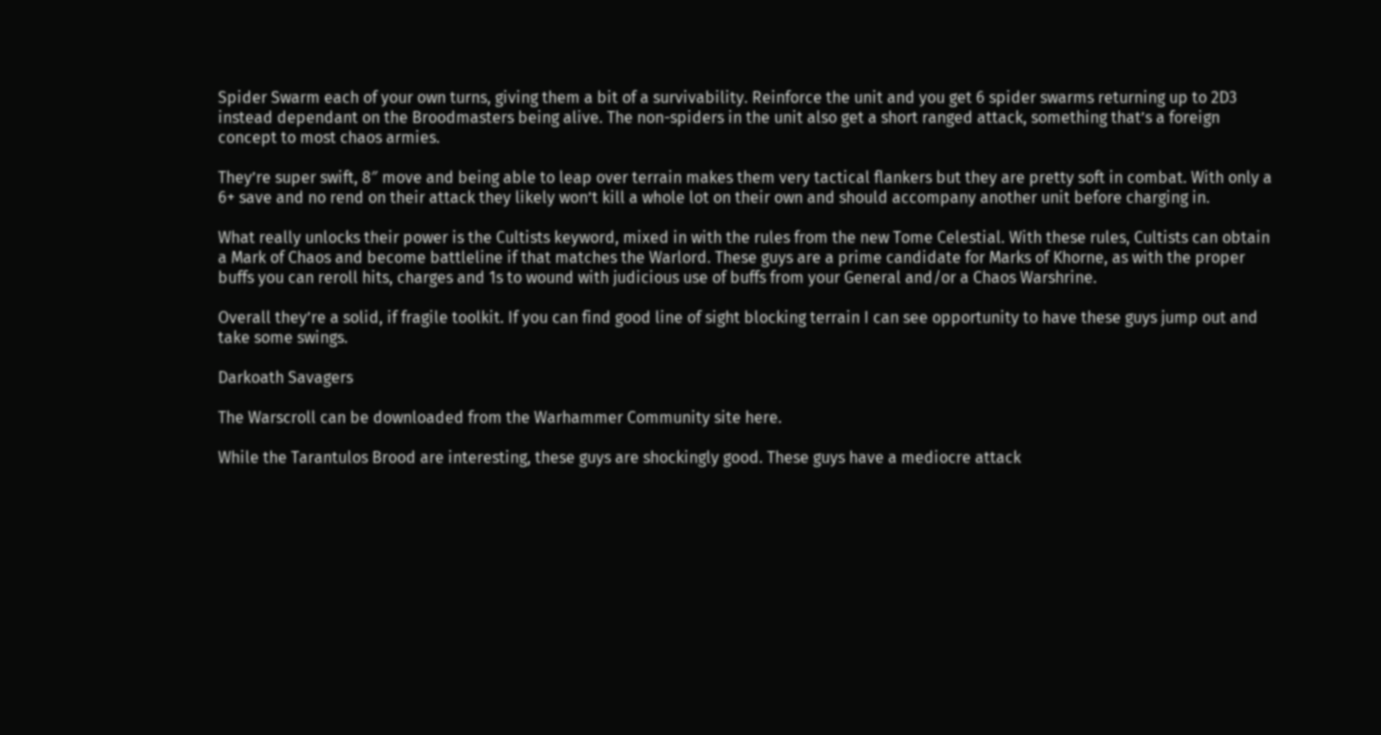Spider Swarm each of your own turns, giving them a bit of a survivability. Reinforce the unit and you get 6 spider swarms returning up to 2D3 instead dependant on the Broodmasters being alive. The non-spiders in the unit also get a short ranged attack, something that’s a foreign concept to most chaos armies.

They’re super swift, 8″ move and being able to leap over terrain makes them very tactical flankers but they are pretty soft in combat. With only a 6+ save and no rend on their attack they likely won’t kill a whole lot on their own and should accompany another unit before charging in.

What really unlocks their power is the Cultists keyword, mixed in with the rules from the new Tome Celestial. With these rules, Cultists can obtain a Mark of Chaos and become battleline if that matches the Warlord. These guys are a prime candidate for Marks of Khorne, as with the proper buffs you can reroll hits, charges and 1s to wound with judicious use of buffs from your General and/or a Chaos Warshrine.

Overall they’re a solid, if fragile toolkit. If you can find good line of sight blocking terrain I can see opportunity to have these guys jump out and take some swings.

Darkoath Savagers

The Warscroll can be downloaded from the Warhammer Community site here.

While the Tarantulos Brood are interesting, these guys are shockingly good. These guys have a mediocre attack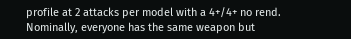profile at 2 attacks per model with a 4+/4+ no rend. Nominally, everyone has the same weapon but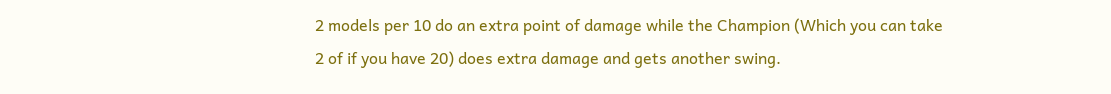2 models per 10 do an extra point of damage while the Champion (Which you can take 2 of if you have 20) does extra damage and gets another swing.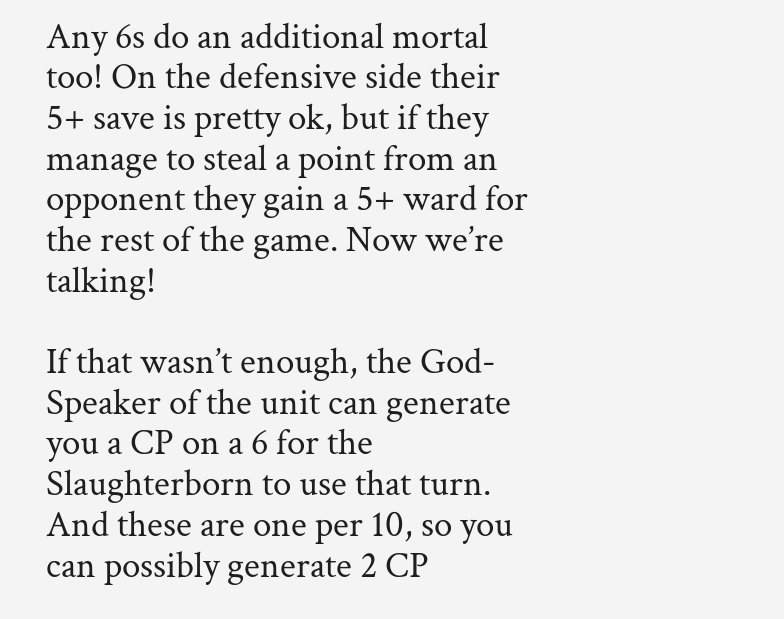Any 6s do an additional mortal too! On the defensive side their 5+ save is pretty ok, but if they manage to steal a point from an opponent they gain a 5+ ward for the rest of the game. Now we’re talking!

If that wasn’t enough, the God-Speaker of the unit can generate you a CP on a 6 for the Slaughterborn to use that turn. And these are one per 10, so you can possibly generate 2 CP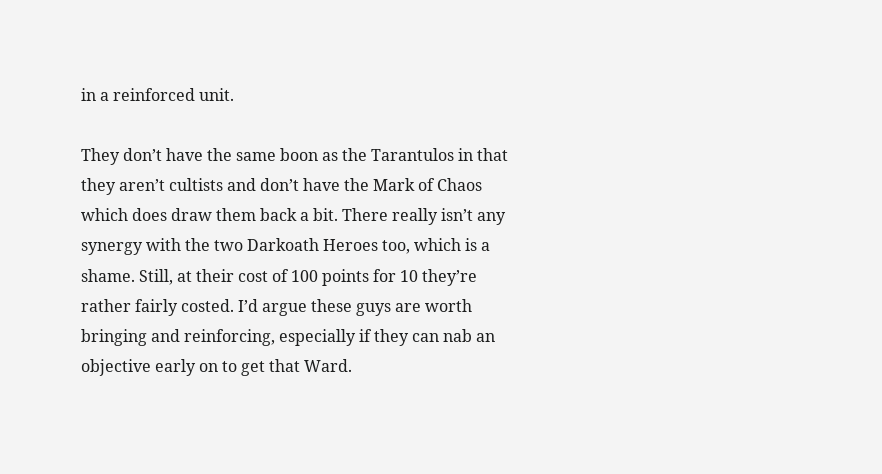in a reinforced unit.

They don’t have the same boon as the Tarantulos in that they aren’t cultists and don’t have the Mark of Chaos which does draw them back a bit. There really isn’t any synergy with the two Darkoath Heroes too, which is a shame. Still, at their cost of 100 points for 10 they’re rather fairly costed. I’d argue these guys are worth bringing and reinforcing, especially if they can nab an objective early on to get that Ward.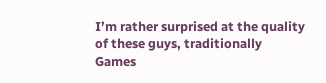I’m rather surprised at the quality of these guys, traditionally Games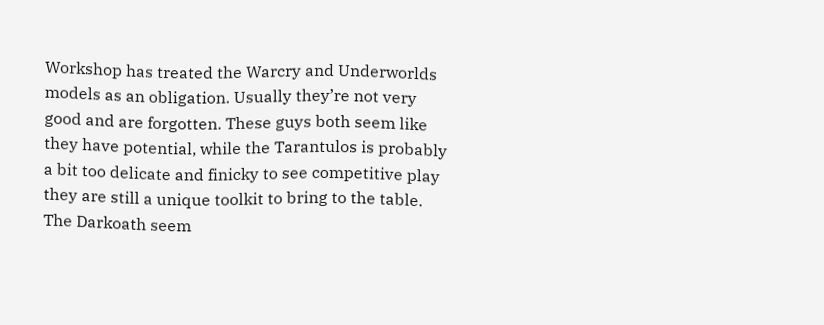Workshop has treated the Warcry and Underworlds models as an obligation. Usually they’re not very good and are forgotten. These guys both seem like they have potential, while the Tarantulos is probably a bit too delicate and finicky to see competitive play they are still a unique toolkit to bring to the table. The Darkoath seem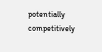potentially competitively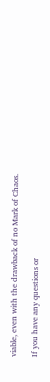viable, even with the drawback of no Mark of Chaos.

If you have any questions or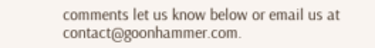comments let us know below or email us at contact@goonhammer.com.